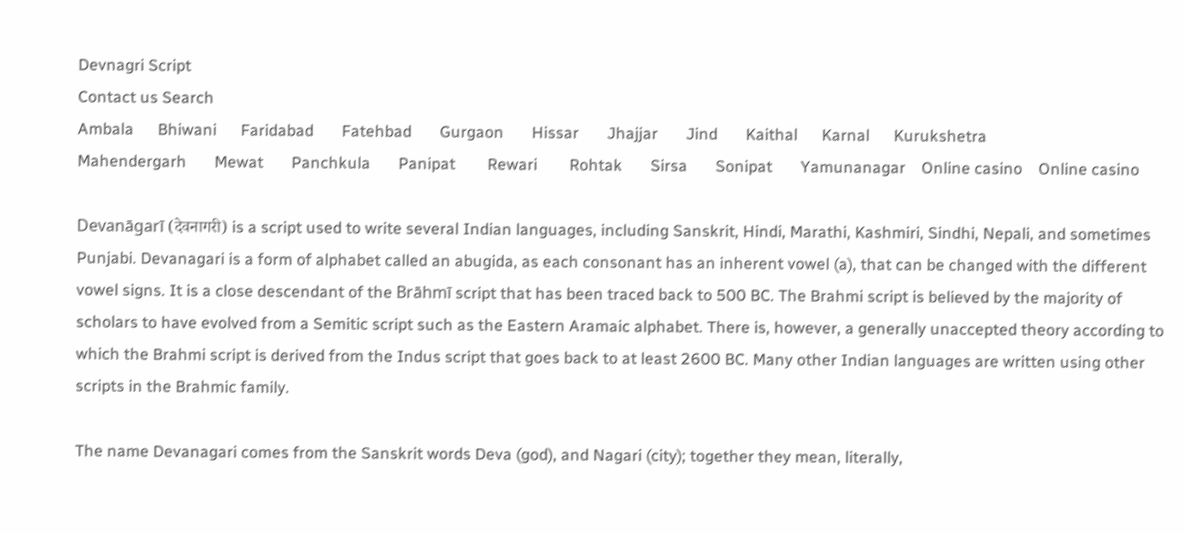Devnagri Script
Contact us Search
Ambala      Bhiwani      Faridabad       Fatehbad       Gurgaon       Hissar       Jhajjar       Jind       Kaithal      Karnal      Kurukshetra
Mahendergarh       Mewat       Panchkula       Panipat        Rewari        Rohtak       Sirsa       Sonipat       Yamunanagar    Online casino    Online casino

Devanāgarī (देवनागरी) is a script used to write several Indian languages, including Sanskrit, Hindi, Marathi, Kashmiri, Sindhi, Nepali, and sometimes Punjabi. Devanagari is a form of alphabet called an abugida, as each consonant has an inherent vowel (a), that can be changed with the different vowel signs. It is a close descendant of the Brāhmī script that has been traced back to 500 BC. The Brahmi script is believed by the majority of scholars to have evolved from a Semitic script such as the Eastern Aramaic alphabet. There is, however, a generally unaccepted theory according to which the Brahmi script is derived from the Indus script that goes back to at least 2600 BC. Many other Indian languages are written using other scripts in the Brahmic family.

The name Devanagari comes from the Sanskrit words Deva (god), and Nagari (city); together they mean, literally,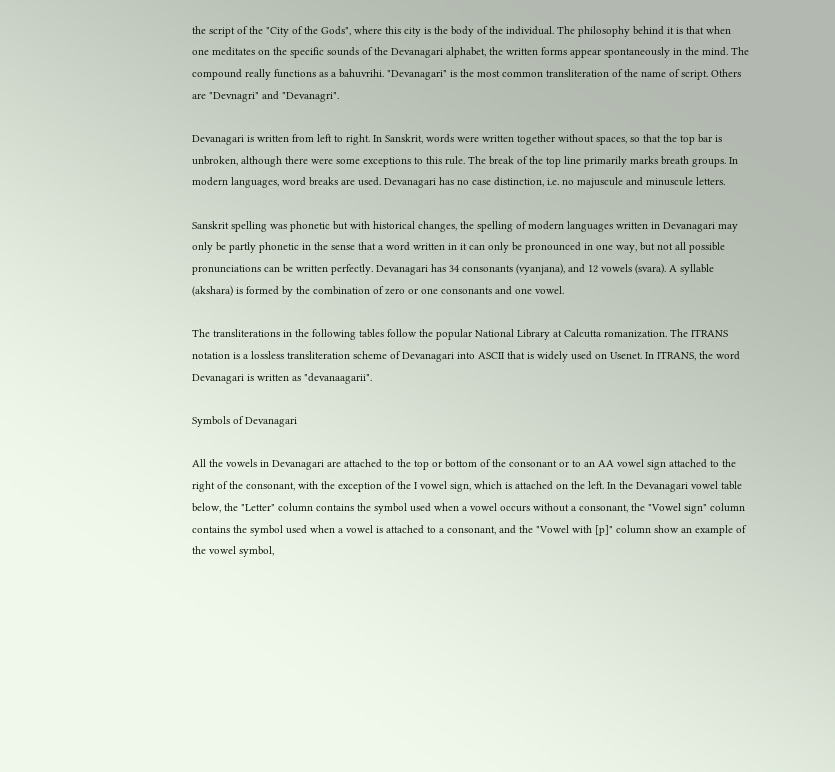the script of the "City of the Gods", where this city is the body of the individual. The philosophy behind it is that when one meditates on the specific sounds of the Devanagari alphabet, the written forms appear spontaneously in the mind. The compound really functions as a bahuvrihi. "Devanagari" is the most common transliteration of the name of script. Others are "Devnagri" and "Devanagri".

Devanagari is written from left to right. In Sanskrit, words were written together without spaces, so that the top bar is unbroken, although there were some exceptions to this rule. The break of the top line primarily marks breath groups. In modern languages, word breaks are used. Devanagari has no case distinction, i.e. no majuscule and minuscule letters.

Sanskrit spelling was phonetic but with historical changes, the spelling of modern languages written in Devanagari may only be partly phonetic in the sense that a word written in it can only be pronounced in one way, but not all possible pronunciations can be written perfectly. Devanagari has 34 consonants (vyanjana), and 12 vowels (svara). A syllable (akshara) is formed by the combination of zero or one consonants and one vowel.

The transliterations in the following tables follow the popular National Library at Calcutta romanization. The ITRANS notation is a lossless transliteration scheme of Devanagari into ASCII that is widely used on Usenet. In ITRANS, the word Devanagari is written as "devanaagarii".

Symbols of Devanagari

All the vowels in Devanagari are attached to the top or bottom of the consonant or to an AA vowel sign attached to the right of the consonant, with the exception of the I vowel sign, which is attached on the left. In the Devanagari vowel table below, the "Letter" column contains the symbol used when a vowel occurs without a consonant, the "Vowel sign" column contains the symbol used when a vowel is attached to a consonant, and the "Vowel with [p]" column show an example of the vowel symbol,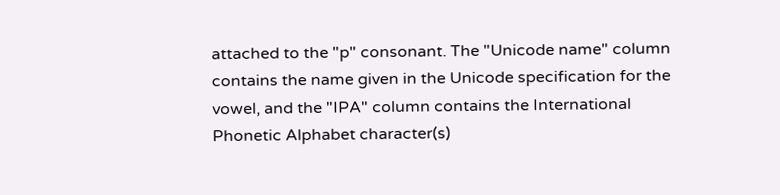attached to the "p" consonant. The "Unicode name" column contains the name given in the Unicode specification for the vowel, and the "IPA" column contains the International Phonetic Alphabet character(s)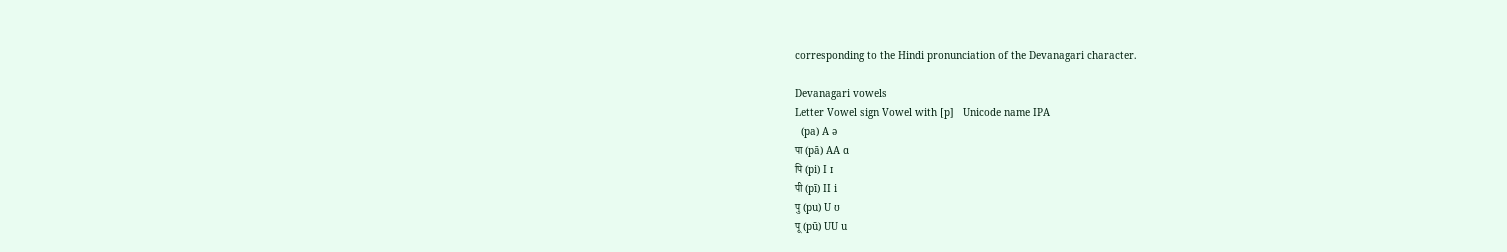corresponding to the Hindi pronunciation of the Devanagari character.

Devanagari vowels
Letter Vowel sign Vowel with [p]   Unicode name IPA
  (pa) A ə
पा (pā) AA ɑ
पि (pi) I ɪ
पी (pī) II i
पु (pu) U ʊ
पू (pū) UU u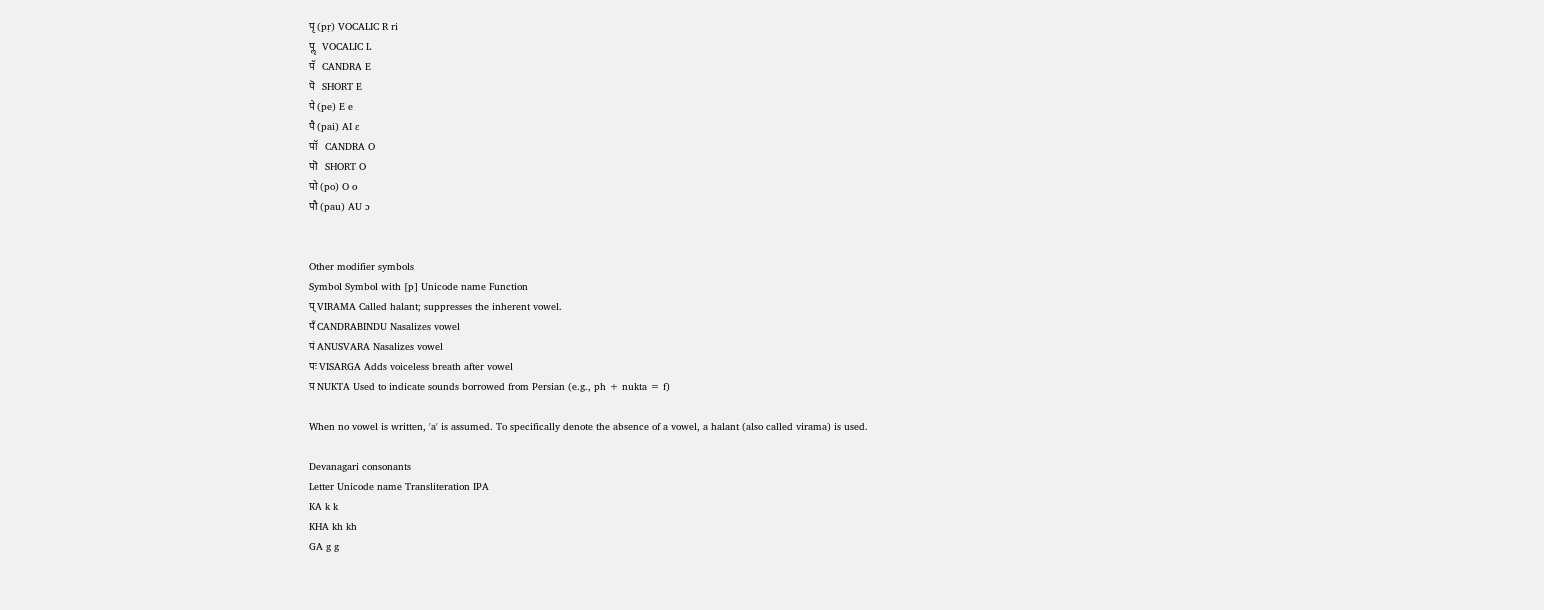पृ (pṛ) VOCALIC R ri
पॢ   VOCALIC L
पॅ   CANDRA E
पॆ   SHORT E
पे (pe) E e
पै (pai) AI ɛ
पॉ   CANDRA O
पॊ   SHORT O
पो (po) O o
पौ (pau) AU ɔ


Other modifier symbols
Symbol Symbol with [p] Unicode name Function
प् VIRAMA Called halant; suppresses the inherent vowel.
पँ CANDRABINDU Nasalizes vowel
पं ANUSVARA Nasalizes vowel
पः VISARGA Adds voiceless breath after vowel
प़ NUKTA Used to indicate sounds borrowed from Persian (e.g., ph + nukta = f)

When no vowel is written, 'a' is assumed. To specifically denote the absence of a vowel, a halant (also called virama) is used.

Devanagari consonants
Letter Unicode name Transliteration IPA
KA k k
KHA kh kh
GA g g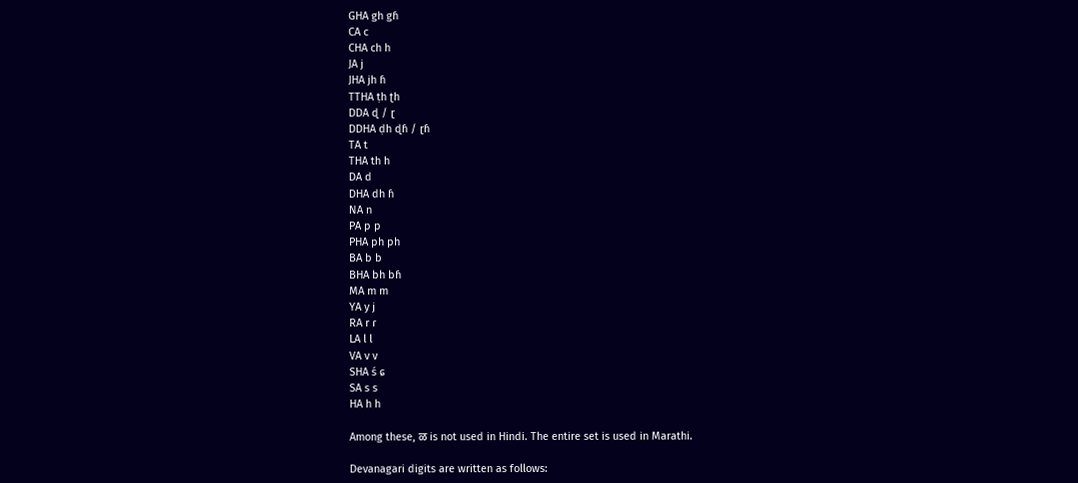GHA gh gɦ
CA c
CHA ch h
JA j
JHA jh ɦ
TTHA ṭh ʈh
DDA ɖ / ɽ
DDHA ḍh ɖɦ / ɽɦ
TA t
THA th h
DA d
DHA dh ɦ
NA n
PA p p
PHA ph ph
BA b b
BHA bh bɦ
MA m m
YA y j
RA r ɾ
LA l l
VA v v
SHA ś ɕ
SA s s
HA h h

Among these, ळ is not used in Hindi. The entire set is used in Marathi.

Devanagari digits are written as follows: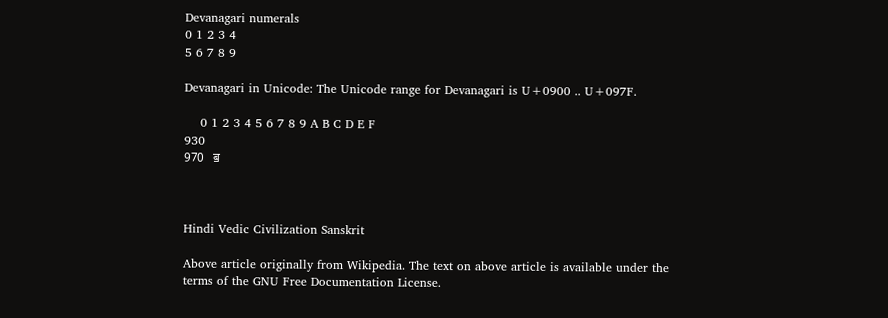Devanagari numerals
0 1 2 3 4
5 6 7 8 9

Devanagari in Unicode: The Unicode range for Devanagari is U+0900 .. U+097F.

    0 1 2 3 4 5 6 7 8 9 A B C D E F
930
970   ॿ



Hindi Vedic Civilization Sanskrit

Above article originally from Wikipedia. The text on above article is available under the terms of the GNU Free Documentation License.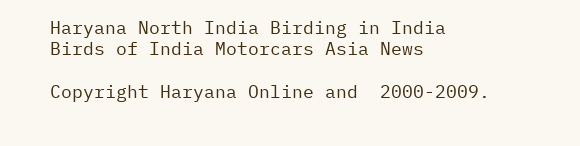Haryana North India Birding in India Birds of India Motorcars Asia News

Copyright Haryana Online and  2000-2009.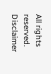All rights reserved.   Disclaimer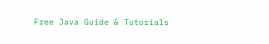Free Java Guide & Tutorials